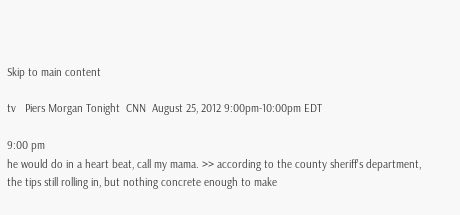Skip to main content

tv   Piers Morgan Tonight  CNN  August 25, 2012 9:00pm-10:00pm EDT

9:00 pm
he would do in a heart beat, call my mama. >> according to the county sheriff's department, the tips still rolling in, but nothing concrete enough to make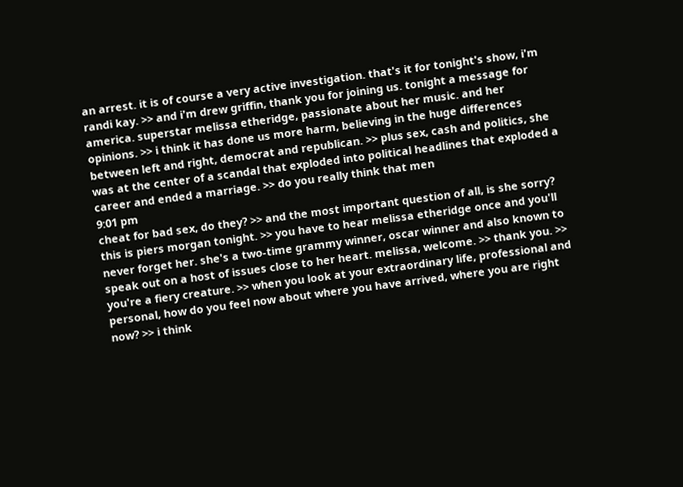an arrest. it is of course a very active investigation. that's it for tonight's show, i'm randi kay. >> and i'm drew griffin, thank you for joining us. tonight a message for america. superstar melissa etheridge, passionate about her music. and her opinions. >> i think it has done us more harm, believing in the huge differences between left and right, democrat and republican. >> plus sex, cash and politics, she was at the center of a scandal that exploded into political headlines that exploded a career and ended a marriage. >> do you really think that men
9:01 pm
cheat for bad sex, do they? >> and the most important question of all, is she sorry? this is piers morgan tonight. >> you have to hear melissa etheridge once and you'll never forget her. she's a two-time grammy winner, oscar winner and also known to speak out on a host of issues close to her heart. melissa, welcome. >> thank you. >> you're a fiery creature. >> when you look at your extraordinary life, professional and personal, how do you feel now about where you have arrived, where you are right now? >> i think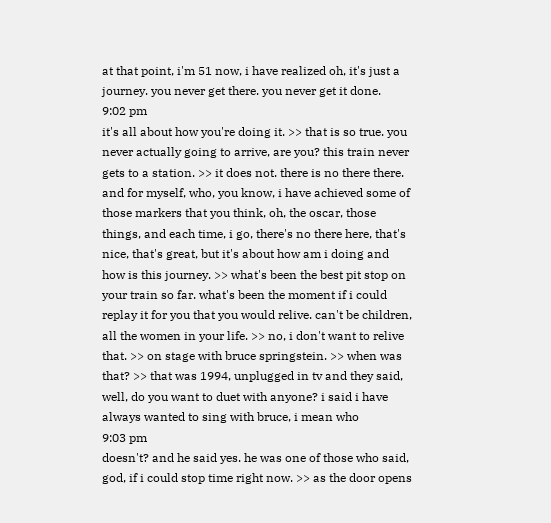at that point, i'm 51 now, i have realized oh, it's just a journey. you never get there. you never get it done.
9:02 pm
it's all about how you're doing it. >> that is so true. you never actually going to arrive, are you? this train never gets to a station. >> it does not. there is no there there. and for myself, who, you know, i have achieved some of those markers that you think, oh, the oscar, those things, and each time, i go, there's no there here, that's nice, that's great, but it's about how am i doing and how is this journey. >> what's been the best pit stop on your train so far. what's been the moment if i could replay it for you that you would relive. can't be children, all the women in your life. >> no, i don't want to relive that. >> on stage with bruce springstein. >> when was that? >> that was 1994, unplugged in tv and they said, well, do you want to duet with anyone? i said i have always wanted to sing with bruce, i mean who
9:03 pm
doesn't? and he said yes. he was one of those who said, god, if i could stop time right now. >> as the door opens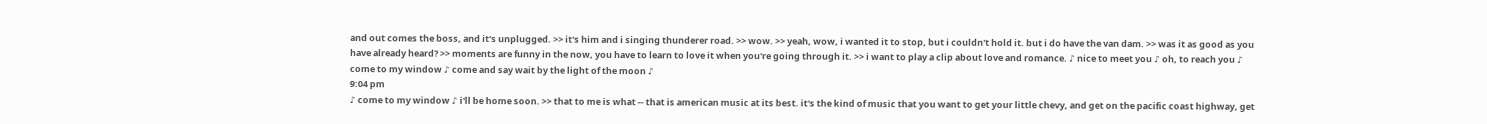and out comes the boss, and it's unplugged. >> it's him and i singing thunderer road. >> wow. >> yeah, wow, i wanted it to stop, but i couldn't hold it. but i do have the van dam. >> was it as good as you have already heard? >> moments are funny in the now, you have to learn to love it when you're going through it. >> i want to play a clip about love and romance. ♪ nice to meet you ♪ oh, to reach you ♪ come to my window ♪ come and say wait by the light of the moon ♪
9:04 pm
♪ come to my window ♪ i'll be home soon. >> that to me is what -- that is american music at its best. it's the kind of music that you want to get your little chevy, and get on the pacific coast highway, get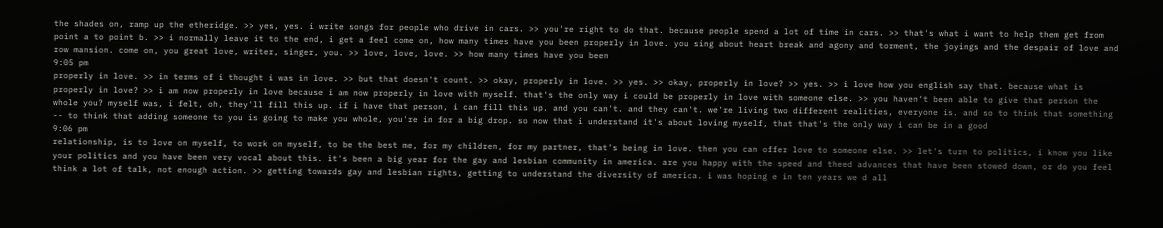the shades on, ramp up the etheridge. >> yes, yes. i write songs for people who drive in cars. >> you're right to do that. because people spend a lot of time in cars. >> that's what i want to help them get from point a to point b. >> i normally leave it to the end, i get a feel come on, how many times have you been properly in love. you sing about heart break and agony and torment, the joyings and the despair of love and row mansion. come on, you great love, writer, singer, you. >> love, love, love. >> how many times have you been
9:05 pm
properly in love. >> in terms of i thought i was in love. >> but that doesn't count. >> okay, properly in love. >> yes. >> okay, properly in love? >> yes. >> i love how you english say that. because what is properly in love? >> i am now properly in love because i am now properly in love with myself. that's the only way i could be properly in love with someone else. >> you haven't been able to give that person the whole you? myself was, i felt, oh, they'll fill this up. if i have that person, i can fill this up. and you can't. and they can't. we're living two different realities, everyone is. and so to think that something -- to think that adding someone to you is going to make you whole, you're in for a big drop. so now that i understand it's about loving myself, that that's the only way i can be in a good
9:06 pm
relationship, is to love on myself, to work on myself, to be the best me, for my children, for my partner, that's being in love. then you can offer love to someone else. >> let's turn to politics, i know you like your politics and you have been very vocal about this. it's been a big year for the gay and lesbian community in america. are you happy with the speed and theed advances that have been stowed down, or do you feel think a lot of talk, not enough action. >> getting towards gay and lesbian rights, getting to understand the diversity of america. i was hoping e in ten years we d all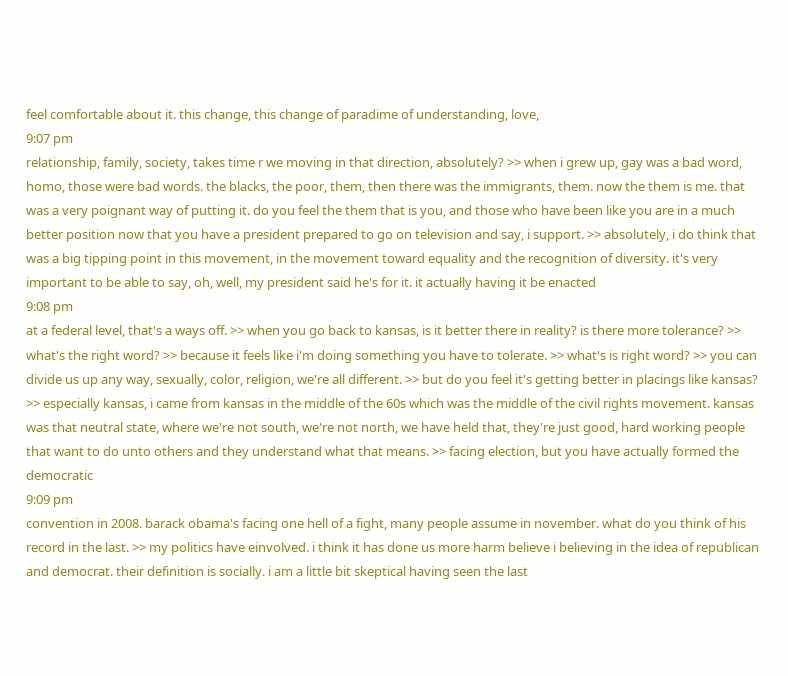feel comfortable about it. this change, this change of paradime of understanding, love,
9:07 pm
relationship, family, society, takes time r we moving in that direction, absolutely? >> when i grew up, gay was a bad word, homo, those were bad words. the blacks, the poor, them, then there was the immigrants, them. now the them is me. that was a very poignant way of putting it. do you feel the them that is you, and those who have been like you are in a much better position now that you have a president prepared to go on television and say, i support. >> absolutely, i do think that was a big tipping point in this movement, in the movement toward equality and the recognition of diversity. it's very important to be able to say, oh, well, my president said he's for it. it actually having it be enacted
9:08 pm
at a federal level, that's a ways off. >> when you go back to kansas, is it better there in reality? is there more tolerance? >> what's the right word? >> because it feels like i'm doing something you have to tolerate. >> what's is right word? >> you can divide us up any way, sexually, color, religion, we're all different. >> but do you feel it's getting better in placings like kansas? >> especially kansas, i came from kansas in the middle of the 60s which was the middle of the civil rights movement. kansas was that neutral state, where we're not south, we're not north, we have held that, they're just good, hard working people that want to do unto others and they understand what that means. >> facing election, but you have actually formed the democratic
9:09 pm
convention in 2008. barack obama's facing one hell of a fight, many people assume in november. what do you think of his record in the last. >> my politics have einvolved. i think it has done us more harm believe i believing in the idea of republican and democrat. their definition is socially. i am a little bit skeptical having seen the last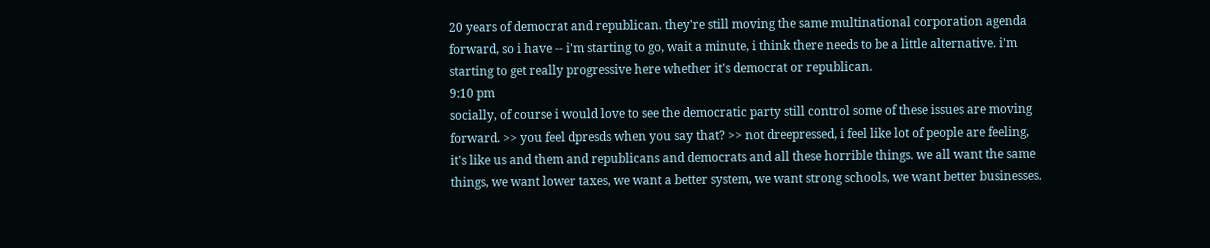20 years of democrat and republican. they're still moving the same multinational corporation agenda forward, so i have -- i'm starting to go, wait a minute, i think there needs to be a little alternative. i'm starting to get really progressive here whether it's democrat or republican.
9:10 pm
socially, of course i would love to see the democratic party still control some of these issues are moving forward. >> you feel dpresds when you say that? >> not dreepressed, i feel like lot of people are feeling, it's like us and them and republicans and democrats and all these horrible things. we all want the same things, we want lower taxes, we want a better system, we want strong schools, we want better businesses.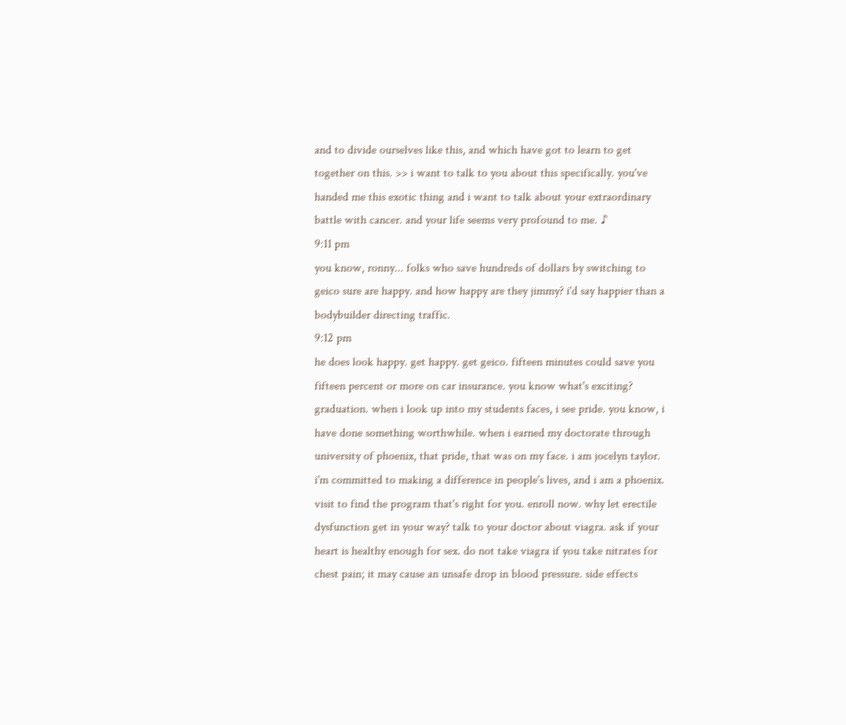and to divide ourselves like this, and which have got to learn to get together on this. >> i want to talk to you about this specifically. you've handed me this exotic thing and i want to talk about your extraordinary battle with cancer. and your life seems very profound to me. ♪
9:11 pm
you know, ronny... folks who save hundreds of dollars by switching to geico sure are happy. and how happy are they jimmy? i'd say happier than a bodybuilder directing traffic.
9:12 pm
he does look happy. get happy. get geico. fifteen minutes could save you fifteen percent or more on car insurance. you know what's exciting? graduation. when i look up into my students faces, i see pride. you know, i have done something worthwhile. when i earned my doctorate through university of phoenix, that pride, that was on my face. i am jocelyn taylor. i'm committed to making a difference in people's lives, and i am a phoenix. visit to find the program that's right for you. enroll now. why let erectile dysfunction get in your way? talk to your doctor about viagra. ask if your heart is healthy enough for sex. do not take viagra if you take nitrates for chest pain; it may cause an unsafe drop in blood pressure. side effects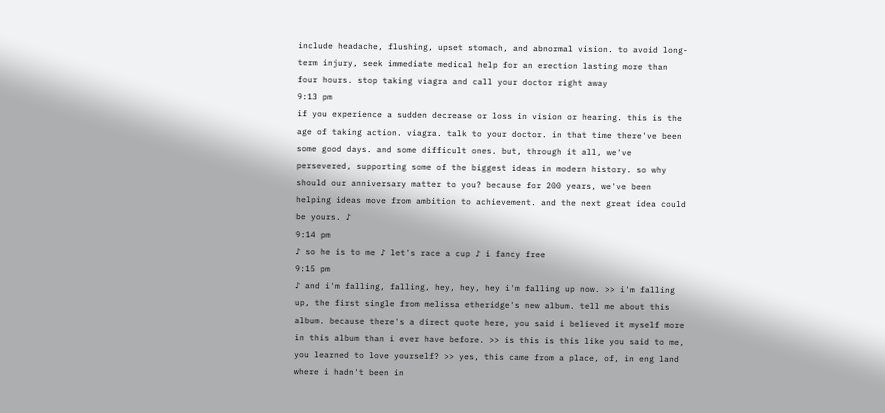include headache, flushing, upset stomach, and abnormal vision. to avoid long-term injury, seek immediate medical help for an erection lasting more than four hours. stop taking viagra and call your doctor right away
9:13 pm
if you experience a sudden decrease or loss in vision or hearing. this is the age of taking action. viagra. talk to your doctor. in that time there've been some good days. and some difficult ones. but, through it all, we've persevered, supporting some of the biggest ideas in modern history. so why should our anniversary matter to you? because for 200 years, we've been helping ideas move from ambition to achievement. and the next great idea could be yours. ♪
9:14 pm
♪ so he is to me ♪ let's race a cup ♪ i fancy free
9:15 pm
♪ and i'm falling, falling, hey, hey, hey i'm falling up now. >> i'm falling up, the first single from melissa etheridge's new album. tell me about this album. because there's a direct quote here, you said i believed it myself more in this album than i ever have before. >> is this is this like you said to me, you learned to love yourself? >> yes, this came from a place, of, in eng land where i hadn't been in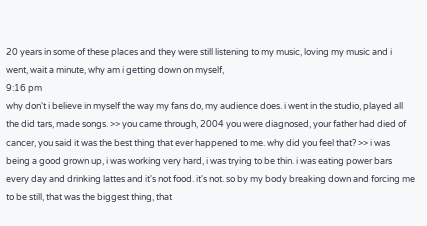20 years in some of these places and they were still listening to my music, loving my music and i went, wait a minute, why am i getting down on myself,
9:16 pm
why don't i believe in myself the way my fans do, my audience does. i went in the studio, played all the did tars, made songs. >> you came through, 2004 you were diagnosed, your father had died of cancer, you said it was the best thing that ever happened to me. why did you feel that? >> i was being a good grown up, i was working very hard, i was trying to be thin. i was eating power bars every day and drinking lattes and it's not food. it's not. so by my body breaking down and forcing me to be still, that was the biggest thing, that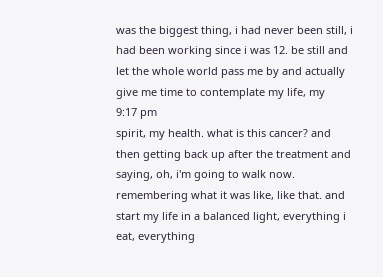was the biggest thing, i had never been still, i had been working since i was 12. be still and let the whole world pass me by and actually give me time to contemplate my life, my
9:17 pm
spirit, my health. what is this cancer? and then getting back up after the treatment and saying, oh, i'm going to walk now. remembering what it was like, like that. and start my life in a balanced light, everything i eat, everything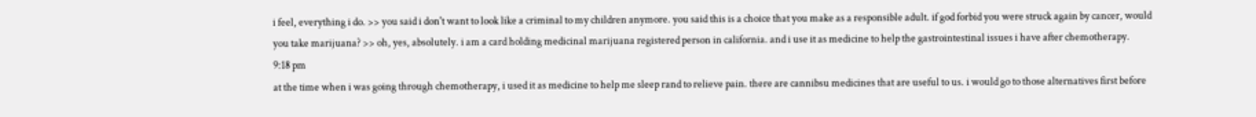i feel, everything i do. >> you said i don't want to look like a criminal to my children anymore. you said this is a choice that you make as a responsible adult. if god forbid you were struck again by cancer, would you take marijuana? >> oh, yes, absolutely. i am a card holding medicinal marijuana registered person in california. and i use it as medicine to help the gastrointestinal issues i have after chemotherapy.
9:18 pm
at the time when i was going through chemotherapy, i used it as medicine to help me sleep rand to relieve pain. there are cannibsu medicines that are useful to us. i would go to those alternatives first before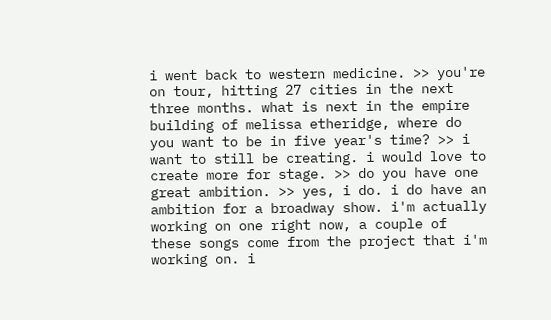i went back to western medicine. >> you're on tour, hitting 27 cities in the next three months. what is next in the empire building of melissa etheridge, where do you want to be in five year's time? >> i want to still be creating. i would love to create more for stage. >> do you have one great ambition. >> yes, i do. i do have an ambition for a broadway show. i'm actually working on one right now, a couple of these songs come from the project that i'm working on. i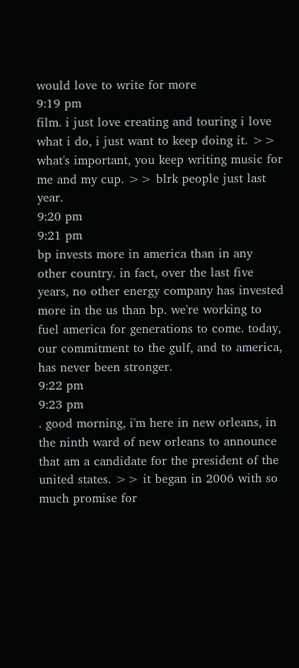would love to write for more
9:19 pm
film. i just love creating and touring i love what i do, i just want to keep doing it. >> what's important, you keep writing music for me and my cup. >> blrk people just last year.
9:20 pm
9:21 pm
bp invests more in america than in any other country. in fact, over the last five years, no other energy company has invested more in the us than bp. we're working to fuel america for generations to come. today, our commitment to the gulf, and to america, has never been stronger.
9:22 pm
9:23 pm
. good morning, i'm here in new orleans, in the ninth ward of new orleans to announce that am a candidate for the president of the united states. >> it began in 2006 with so much promise for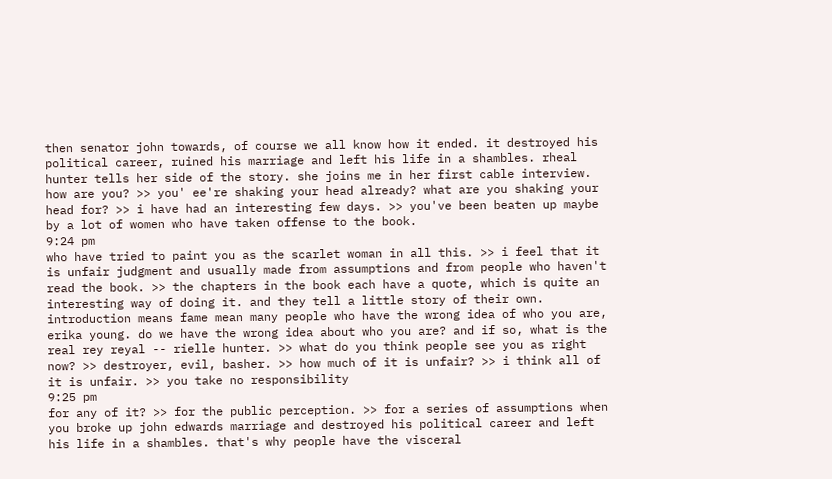then senator john towards, of course we all know how it ended. it destroyed his political career, ruined his marriage and left his life in a shambles. rheal hunter tells her side of the story. she joins me in her first cable interview. how are you? >> you' ee're shaking your head already? what are you shaking your head for? >> i have had an interesting few days. >> you've been beaten up maybe by a lot of women who have taken offense to the book.
9:24 pm
who have tried to paint you as the scarlet woman in all this. >> i feel that it is unfair judgment and usually made from assumptions and from people who haven't read the book. >> the chapters in the book each have a quote, which is quite an interesting way of doing it. and they tell a little story of their own. introduction means fame mean many people who have the wrong idea of who you are, erika young. do we have the wrong idea about who you are? and if so, what is the real rey reyal -- rielle hunter. >> what do you think people see you as right now? >> destroyer, evil, basher. >> how much of it is unfair? >> i think all of it is unfair. >> you take no responsibility
9:25 pm
for any of it? >> for the public perception. >> for a series of assumptions when you broke up john edwards marriage and destroyed his political career and left his life in a shambles. that's why people have the visceral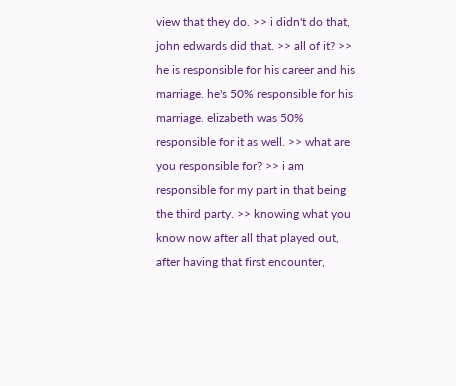view that they do. >> i didn't do that, john edwards did that. >> all of it? >> he is responsible for his career and his marriage. he's 50% responsible for his marriage. elizabeth was 50% responsible for it as well. >> what are you responsible for? >> i am responsible for my part in that being the third party. >> knowing what you know now after all that played out, after having that first encounter,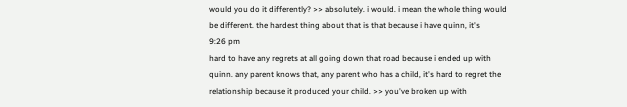would you do it differently? >> absolutely. i would. i mean the whole thing would be different. the hardest thing about that is that because i have quinn, it's
9:26 pm
hard to have any regrets at all going down that road because i ended up with quinn. any parent knows that, any parent who has a child, it's hard to regret the relationship because it produced your child. >> you've broken up with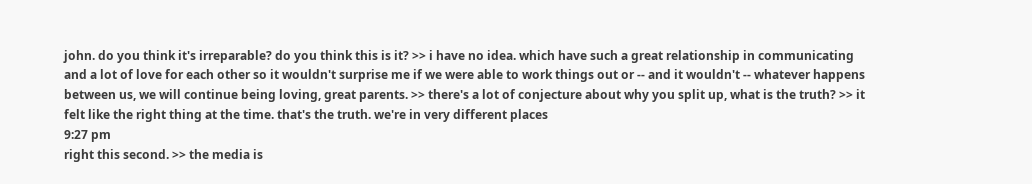john. do you think it's irreparable? do you think this is it? >> i have no idea. which have such a great relationship in communicating and a lot of love for each other so it wouldn't surprise me if we were able to work things out or -- and it wouldn't -- whatever happens between us, we will continue being loving, great parents. >> there's a lot of conjecture about why you split up, what is the truth? >> it felt like the right thing at the time. that's the truth. we're in very different places
9:27 pm
right this second. >> the media is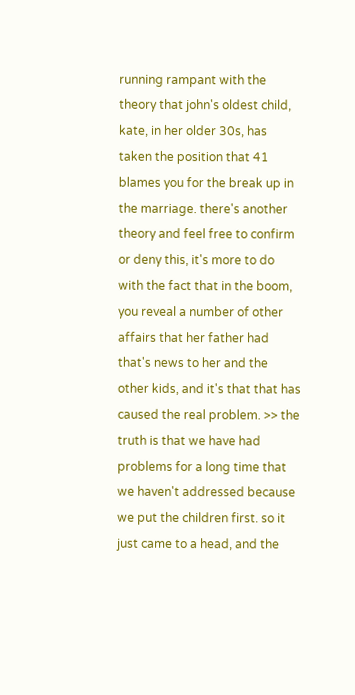running rampant with the theory that john's oldest child, kate, in her older 30s, has taken the position that 41 blames you for the break up in the marriage. there's another theory and feel free to confirm or deny this, it's more to do with the fact that in the boom, you reveal a number of other affairs that her father had that's news to her and the other kids, and it's that that has caused the real problem. >> the truth is that we have had problems for a long time that we haven't addressed because we put the children first. so it just came to a head, and the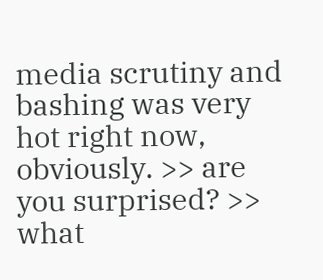media scrutiny and bashing was very hot right now, obviously. >> are you surprised? >> what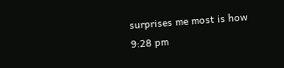surprises me most is how
9:28 pm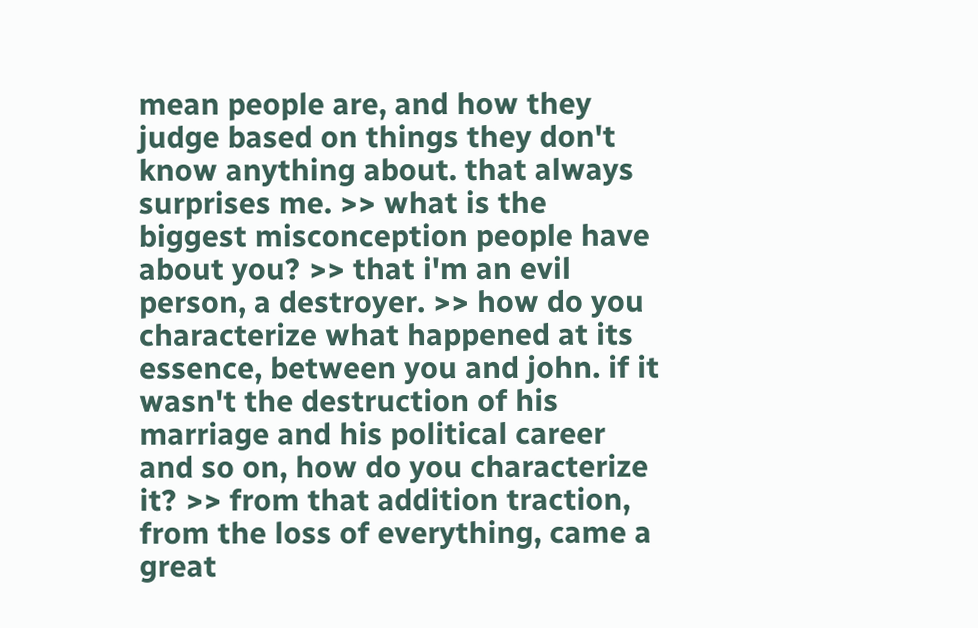mean people are, and how they judge based on things they don't know anything about. that always surprises me. >> what is the biggest misconception people have about you? >> that i'm an evil person, a destroyer. >> how do you characterize what happened at its essence, between you and john. if it wasn't the destruction of his marriage and his political career and so on, how do you characterize it? >> from that addition traction, from the loss of everything, came a great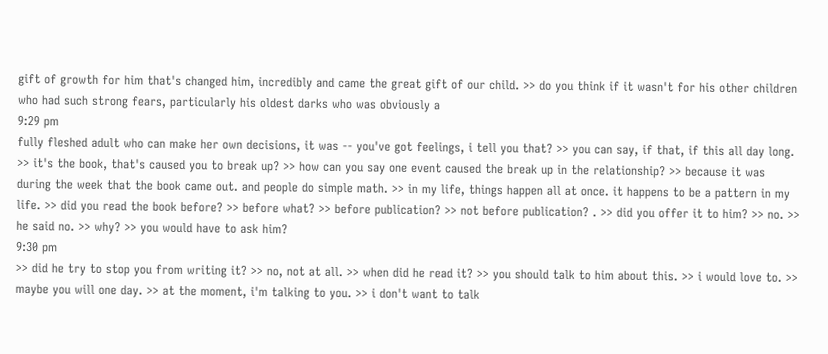gift of growth for him that's changed him, incredibly and came the great gift of our child. >> do you think if it wasn't for his other children who had such strong fears, particularly his oldest darks who was obviously a
9:29 pm
fully fleshed adult who can make her own decisions, it was -- you've got feelings, i tell you that? >> you can say, if that, if this all day long. >> it's the book, that's caused you to break up? >> how can you say one event caused the break up in the relationship? >> because it was during the week that the book came out. and people do simple math. >> in my life, things happen all at once. it happens to be a pattern in my life. >> did you read the book before? >> before what? >> before publication? >> not before publication? . >> did you offer it to him? >> no. >> he said no. >> why? >> you would have to ask him?
9:30 pm
>> did he try to stop you from writing it? >> no, not at all. >> when did he read it? >> you should talk to him about this. >> i would love to. >> maybe you will one day. >> at the moment, i'm talking to you. >> i don't want to talk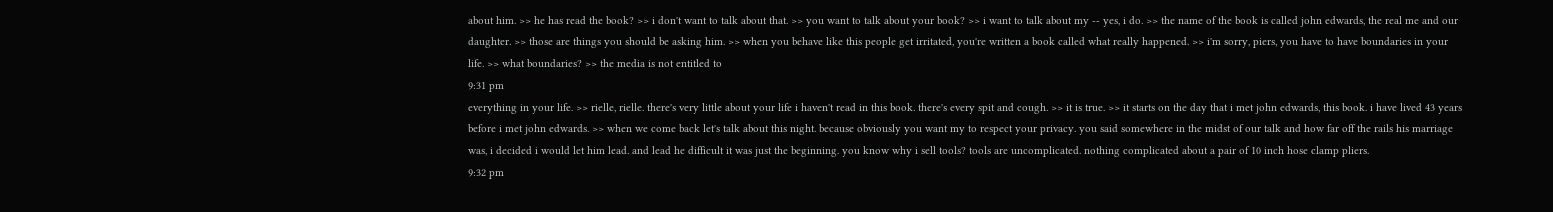about him. >> he has read the book? >> i don't want to talk about that. >> you want to talk about your book? >> i want to talk about my -- yes, i do. >> the name of the book is called john edwards, the real me and our daughter. >> those are things you should be asking him. >> when you behave like this people get irritated, you're written a book called what really happened. >> i'm sorry, piers, you have to have boundaries in your life. >> what boundaries? >> the media is not entitled to
9:31 pm
everything in your life. >> rielle, rielle. there's very little about your life i haven't read in this book. there's every spit and cough. >> it is true. >> it starts on the day that i met john edwards, this book. i have lived 43 years before i met john edwards. >> when we come back let's talk about this night. because obviously you want my to respect your privacy. you said somewhere in the midst of our talk and how far off the rails his marriage was, i decided i would let him lead. and lead he difficult it was just the beginning. you know why i sell tools? tools are uncomplicated. nothing complicated about a pair of 10 inch hose clamp pliers.
9:32 pm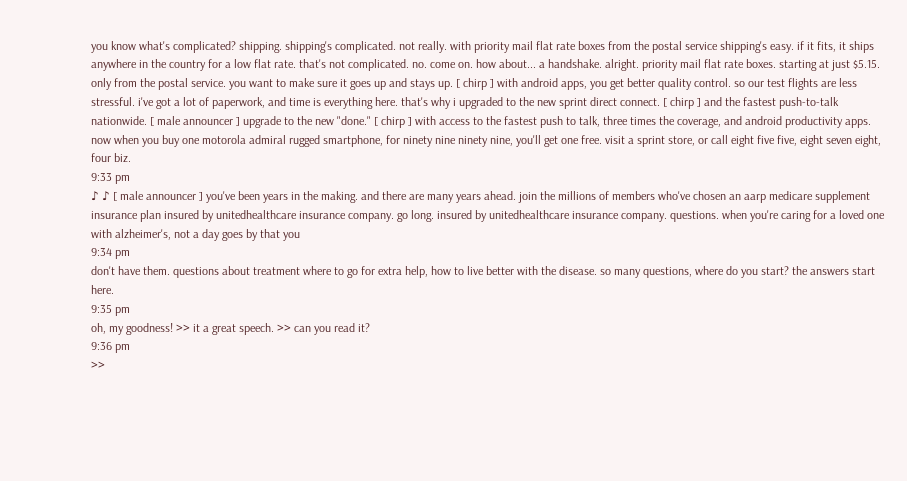you know what's complicated? shipping. shipping's complicated. not really. with priority mail flat rate boxes from the postal service shipping's easy. if it fits, it ships anywhere in the country for a low flat rate. that's not complicated. no. come on. how about... a handshake. alright. priority mail flat rate boxes. starting at just $5.15. only from the postal service. you want to make sure it goes up and stays up. [ chirp ] with android apps, you get better quality control. so our test flights are less stressful. i've got a lot of paperwork, and time is everything here. that's why i upgraded to the new sprint direct connect. [ chirp ] and the fastest push-to-talk nationwide. [ male announcer ] upgrade to the new "done." [ chirp ] with access to the fastest push to talk, three times the coverage, and android productivity apps. now when you buy one motorola admiral rugged smartphone, for ninety nine ninety nine, you'll get one free. visit a sprint store, or call eight five five, eight seven eight, four biz.
9:33 pm
♪ ♪ [ male announcer ] you've been years in the making. and there are many years ahead. join the millions of members who've chosen an aarp medicare supplement insurance plan insured by unitedhealthcare insurance company. go long. insured by unitedhealthcare insurance company. questions. when you're caring for a loved one with alzheimer's, not a day goes by that you
9:34 pm
don't have them. questions about treatment where to go for extra help, how to live better with the disease. so many questions, where do you start? the answers start here.
9:35 pm
oh, my goodness! >> it a great speech. >> can you read it?
9:36 pm
>>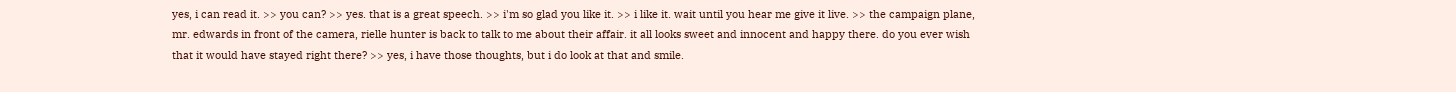yes, i can read it. >> you can? >> yes. that is a great speech. >> i'm so glad you like it. >> i like it. wait until you hear me give it live. >> the campaign plane, mr. edwards in front of the camera, rielle hunter is back to talk to me about their affair. it all looks sweet and innocent and happy there. do you ever wish that it would have stayed right there? >> yes, i have those thoughts, but i do look at that and smile.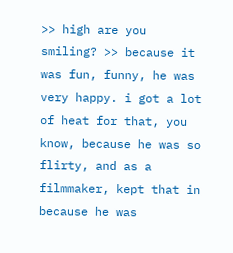>> high are you smiling? >> because it was fun, funny, he was very happy. i got a lot of heat for that, you know, because he was so flirty, and as a filmmaker, kept that in because he was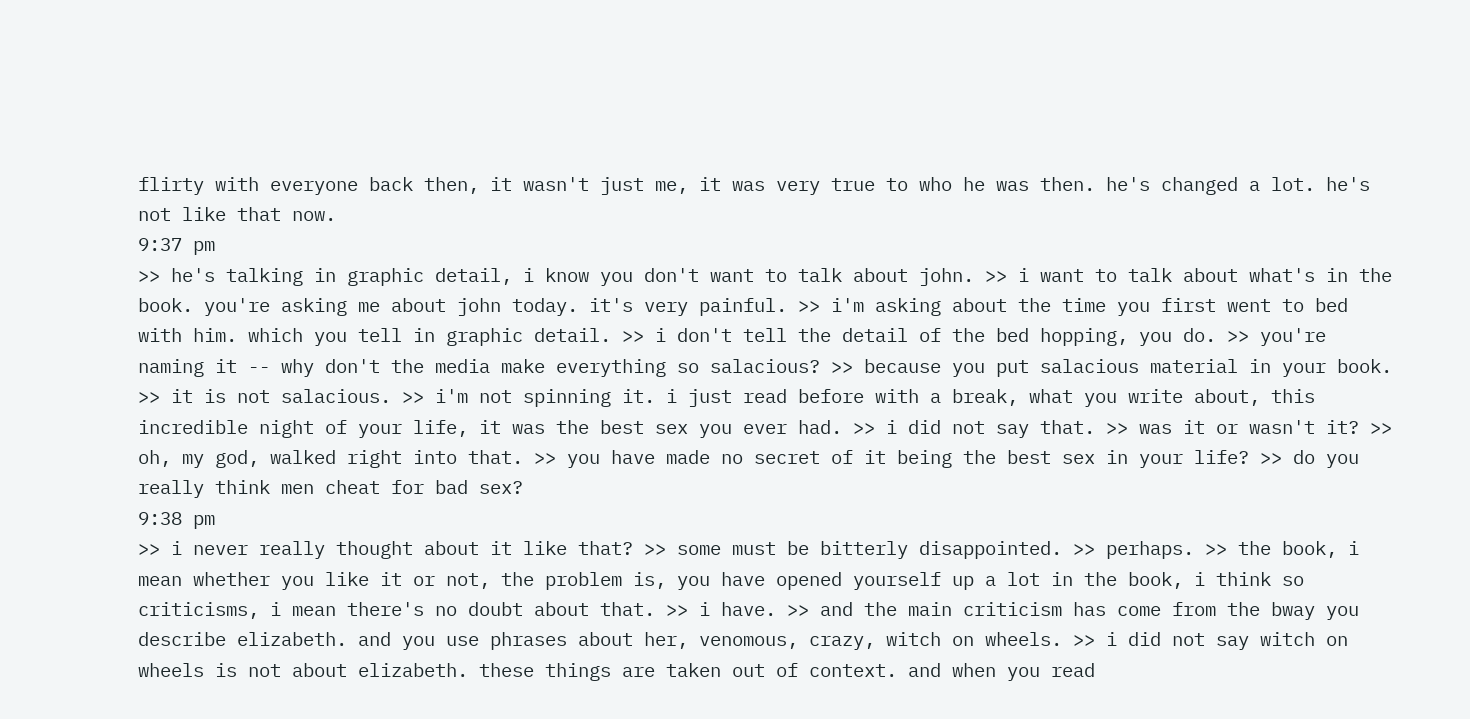flirty with everyone back then, it wasn't just me, it was very true to who he was then. he's changed a lot. he's not like that now.
9:37 pm
>> he's talking in graphic detail, i know you don't want to talk about john. >> i want to talk about what's in the book. you're asking me about john today. it's very painful. >> i'm asking about the time you first went to bed with him. which you tell in graphic detail. >> i don't tell the detail of the bed hopping, you do. >> you're naming it -- why don't the media make everything so salacious? >> because you put salacious material in your book. >> it is not salacious. >> i'm not spinning it. i just read before with a break, what you write about, this incredible night of your life, it was the best sex you ever had. >> i did not say that. >> was it or wasn't it? >> oh, my god, walked right into that. >> you have made no secret of it being the best sex in your life? >> do you really think men cheat for bad sex?
9:38 pm
>> i never really thought about it like that? >> some must be bitterly disappointed. >> perhaps. >> the book, i mean whether you like it or not, the problem is, you have opened yourself up a lot in the book, i think so criticisms, i mean there's no doubt about that. >> i have. >> and the main criticism has come from the bway you describe elizabeth. and you use phrases about her, venomous, crazy, witch on wheels. >> i did not say witch on wheels is not about elizabeth. these things are taken out of context. and when you read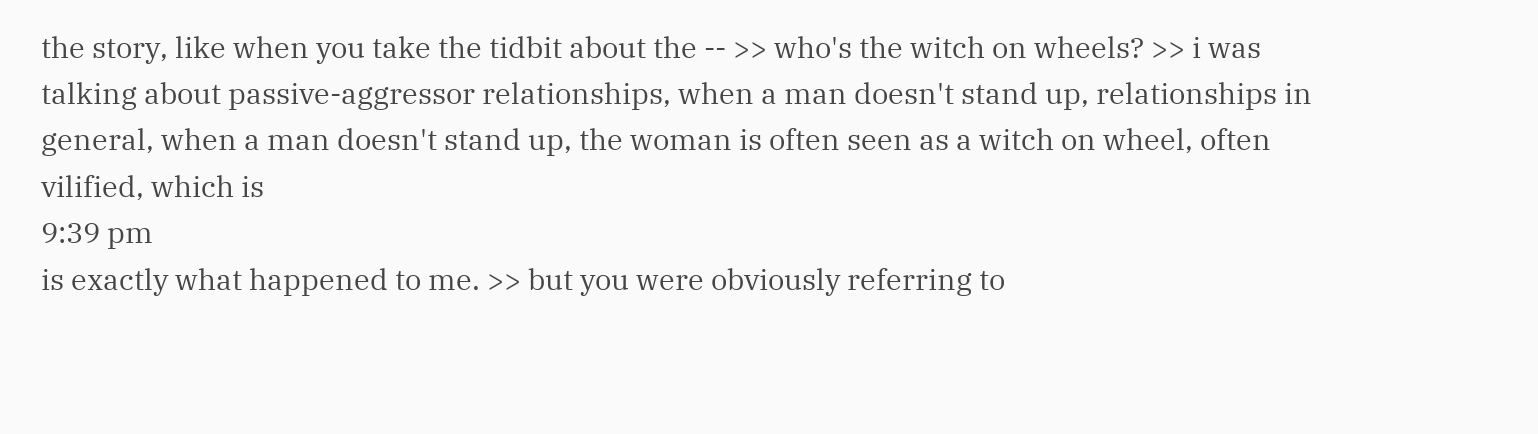the story, like when you take the tidbit about the -- >> who's the witch on wheels? >> i was talking about passive-aggressor relationships, when a man doesn't stand up, relationships in general, when a man doesn't stand up, the woman is often seen as a witch on wheel, often vilified, which is
9:39 pm
is exactly what happened to me. >> but you were obviously referring to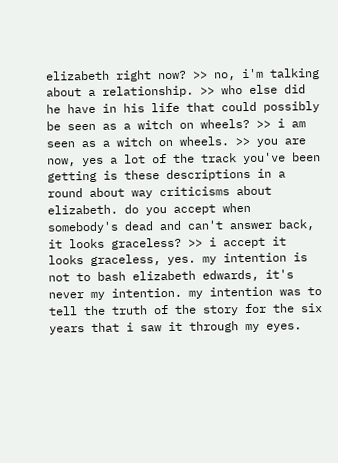elizabeth right now? >> no, i'm talking about a relationship. >> who else did he have in his life that could possibly be seen as a witch on wheels? >> i am seen as a witch on wheels. >> you are now, yes a lot of the track you've been getting is these descriptions in a round about way criticisms about elizabeth. do you accept when somebody's dead and can't answer back, it looks graceless? >> i accept it looks graceless, yes. my intention is not to bash elizabeth edwards, it's never my intention. my intention was to tell the truth of the story for the six years that i saw it through my eyes.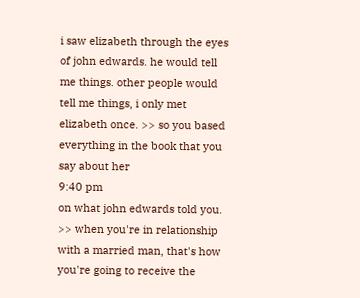i saw elizabeth through the eyes of john edwards. he would tell me things. other people would tell me things, i only met elizabeth once. >> so you based everything in the book that you say about her
9:40 pm
on what john edwards told you. >> when you're in relationship with a married man, that's how you're going to receive the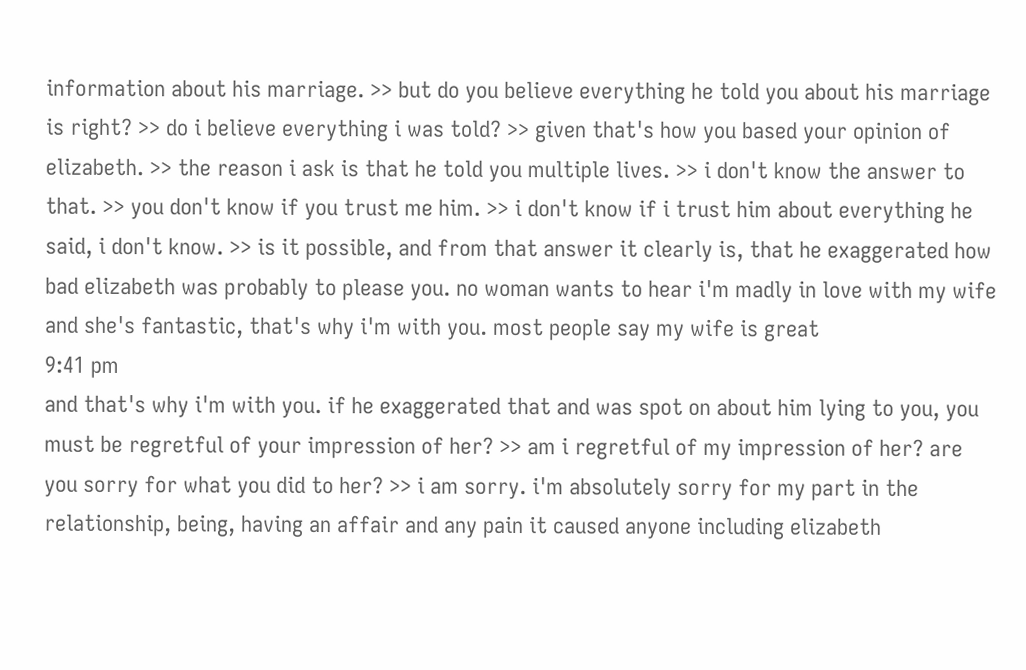information about his marriage. >> but do you believe everything he told you about his marriage is right? >> do i believe everything i was told? >> given that's how you based your opinion of elizabeth. >> the reason i ask is that he told you multiple lives. >> i don't know the answer to that. >> you don't know if you trust me him. >> i don't know if i trust him about everything he said, i don't know. >> is it possible, and from that answer it clearly is, that he exaggerated how bad elizabeth was probably to please you. no woman wants to hear i'm madly in love with my wife and she's fantastic, that's why i'm with you. most people say my wife is great
9:41 pm
and that's why i'm with you. if he exaggerated that and was spot on about him lying to you, you must be regretful of your impression of her? >> am i regretful of my impression of her? are you sorry for what you did to her? >> i am sorry. i'm absolutely sorry for my part in the relationship, being, having an affair and any pain it caused anyone including elizabeth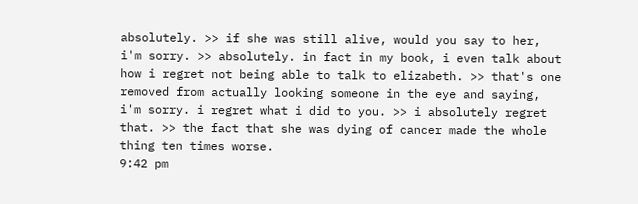absolutely. >> if she was still alive, would you say to her, i'm sorry. >> absolutely. in fact in my book, i even talk about how i regret not being able to talk to elizabeth. >> that's one removed from actually looking someone in the eye and saying, i'm sorry. i regret what i did to you. >> i absolutely regret that. >> the fact that she was dying of cancer made the whole thing ten times worse.
9:42 pm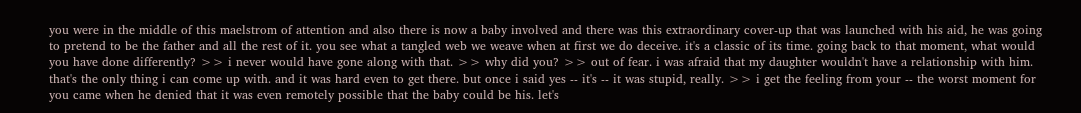you were in the middle of this maelstrom of attention and also there is now a baby involved and there was this extraordinary cover-up that was launched with his aid, he was going to pretend to be the father and all the rest of it. you see what a tangled web we weave when at first we do deceive. it's a classic of its time. going back to that moment, what would you have done differently? >> i never would have gone along with that. >> why did you? >> out of fear. i was afraid that my daughter wouldn't have a relationship with him. that's the only thing i can come up with. and it was hard even to get there. but once i said yes -- it's -- it was stupid, really. >> i get the feeling from your -- the worst moment for you came when he denied that it was even remotely possible that the baby could be his. let's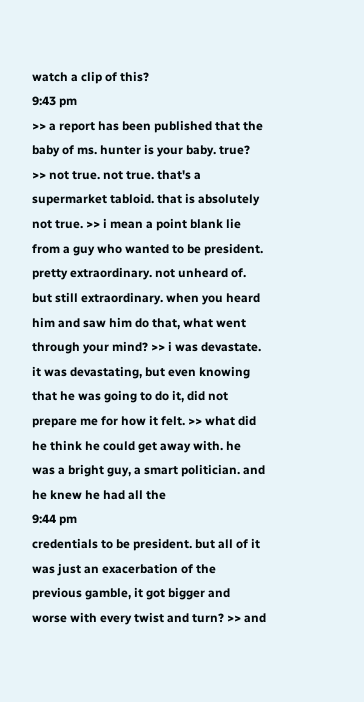watch a clip of this?
9:43 pm
>> a report has been published that the baby of ms. hunter is your baby. true? >> not true. not true. that's a supermarket tabloid. that is absolutely not true. >> i mean a point blank lie from a guy who wanted to be president. pretty extraordinary. not unheard of. but still extraordinary. when you heard him and saw him do that, what went through your mind? >> i was devastate. it was devastating, but even knowing that he was going to do it, did not prepare me for how it felt. >> what did he think he could get away with. he was a bright guy, a smart politician. and he knew he had all the
9:44 pm
credentials to be president. but all of it was just an exacerbation of the previous gamble, it got bigger and worse with every twist and turn? >> and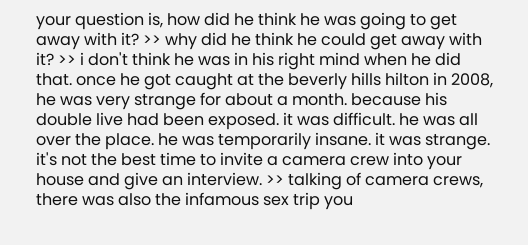your question is, how did he think he was going to get away with it? >> why did he think he could get away with it? >> i don't think he was in his right mind when he did that. once he got caught at the beverly hills hilton in 2008, he was very strange for about a month. because his double live had been exposed. it was difficult. he was all over the place. he was temporarily insane. it was strange. it's not the best time to invite a camera crew into your house and give an interview. >> talking of camera crews, there was also the infamous sex trip you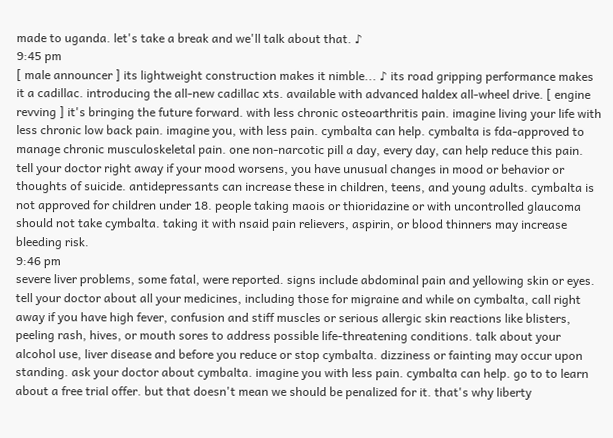made to uganda. let's take a break and we'll talk about that. ♪
9:45 pm
[ male announcer ] its lightweight construction makes it nimble... ♪ its road gripping performance makes it a cadillac. introducing the all-new cadillac xts. available with advanced haldex all-wheel drive. [ engine revving ] it's bringing the future forward. with less chronic osteoarthritis pain. imagine living your life with less chronic low back pain. imagine you, with less pain. cymbalta can help. cymbalta is fda-approved to manage chronic musculoskeletal pain. one non-narcotic pill a day, every day, can help reduce this pain. tell your doctor right away if your mood worsens, you have unusual changes in mood or behavior or thoughts of suicide. antidepressants can increase these in children, teens, and young adults. cymbalta is not approved for children under 18. people taking maois or thioridazine or with uncontrolled glaucoma should not take cymbalta. taking it with nsaid pain relievers, aspirin, or blood thinners may increase bleeding risk.
9:46 pm
severe liver problems, some fatal, were reported. signs include abdominal pain and yellowing skin or eyes. tell your doctor about all your medicines, including those for migraine and while on cymbalta, call right away if you have high fever, confusion and stiff muscles or serious allergic skin reactions like blisters, peeling rash, hives, or mouth sores to address possible life-threatening conditions. talk about your alcohol use, liver disease and before you reduce or stop cymbalta. dizziness or fainting may occur upon standing. ask your doctor about cymbalta. imagine you with less pain. cymbalta can help. go to to learn about a free trial offer. but that doesn't mean we should be penalized for it. that's why liberty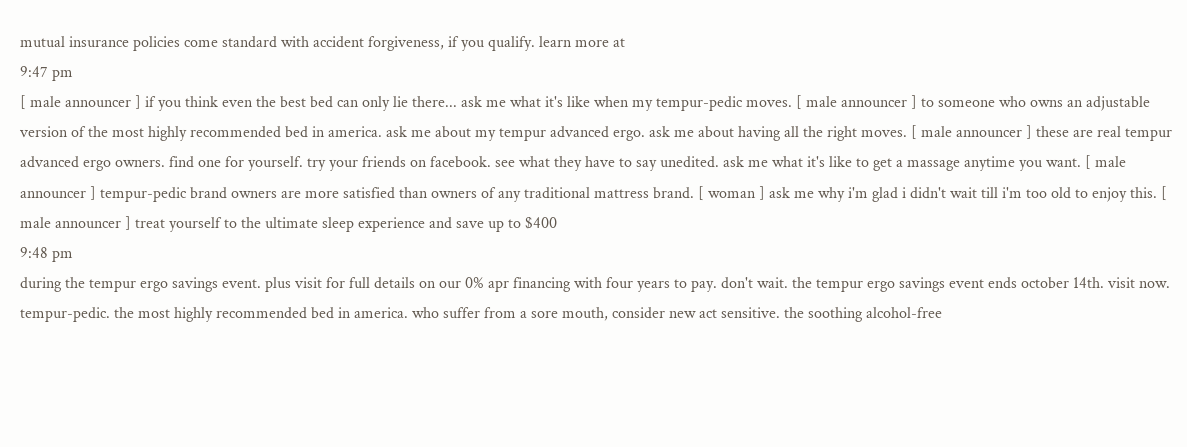mutual insurance policies come standard with accident forgiveness, if you qualify. learn more at
9:47 pm
[ male announcer ] if you think even the best bed can only lie there... ask me what it's like when my tempur-pedic moves. [ male announcer ] to someone who owns an adjustable version of the most highly recommended bed in america. ask me about my tempur advanced ergo. ask me about having all the right moves. [ male announcer ] these are real tempur advanced ergo owners. find one for yourself. try your friends on facebook. see what they have to say unedited. ask me what it's like to get a massage anytime you want. [ male announcer ] tempur-pedic brand owners are more satisfied than owners of any traditional mattress brand. [ woman ] ask me why i'm glad i didn't wait till i'm too old to enjoy this. [ male announcer ] treat yourself to the ultimate sleep experience and save up to $400
9:48 pm
during the tempur ergo savings event. plus visit for full details on our 0% apr financing with four years to pay. don't wait. the tempur ergo savings event ends october 14th. visit now. tempur-pedic. the most highly recommended bed in america. who suffer from a sore mouth, consider new act sensitive. the soothing alcohol-free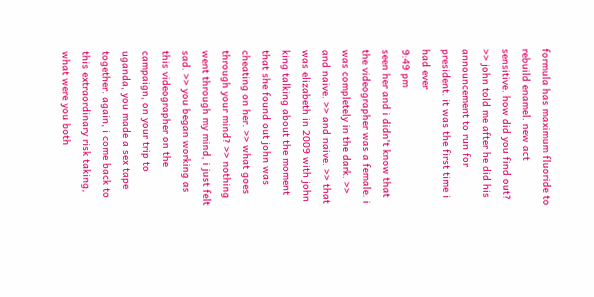formula has maximum fluoride to rebuild enamel. new act sensitive. how did you find out? >> john told me after he did his announcement to run for president. it was the first time i had ever
9:49 pm
seen her and i didn't know that the videographer was a female. i was completely in the dark. >> and naive. >> and naive. >> that was elizabeth in 2009 with john king talking about the moment that she found out john was cheating on her. >> what goes through your mind? >> nothing went through my mind, i just felt sad. >> you began working as this videographer on the campaign, on your trip to uganda, you made a sex tape together. again, i come back to this extraordinary risk taking, what were you both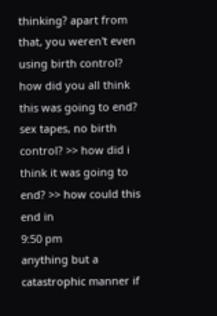thinking? apart from that, you weren't even using birth control? how did you all think this was going to end? sex tapes, no birth control? >> how did i think it was going to end? >> how could this end in
9:50 pm
anything but a catastrophic manner if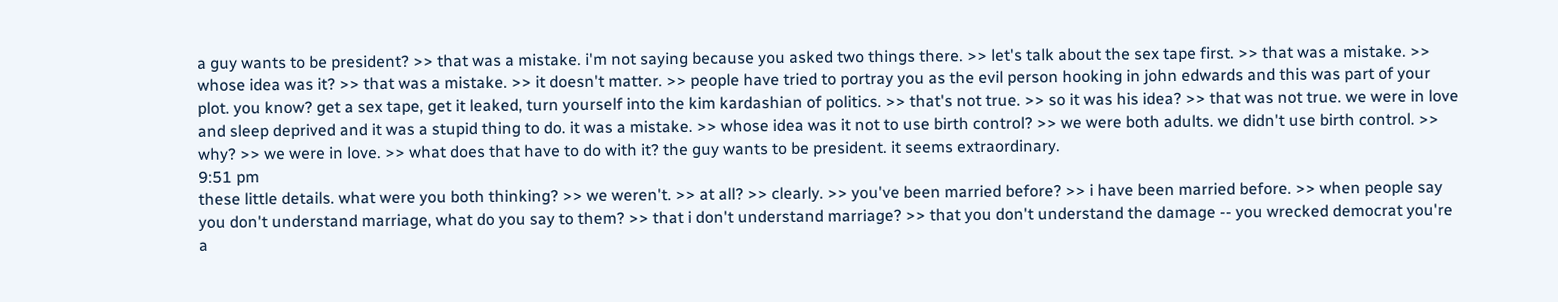a guy wants to be president? >> that was a mistake. i'm not saying because you asked two things there. >> let's talk about the sex tape first. >> that was a mistake. >> whose idea was it? >> that was a mistake. >> it doesn't matter. >> people have tried to portray you as the evil person hooking in john edwards and this was part of your plot. you know? get a sex tape, get it leaked, turn yourself into the kim kardashian of politics. >> that's not true. >> so it was his idea? >> that was not true. we were in love and sleep deprived and it was a stupid thing to do. it was a mistake. >> whose idea was it not to use birth control? >> we were both adults. we didn't use birth control. >> why? >> we were in love. >> what does that have to do with it? the guy wants to be president. it seems extraordinary.
9:51 pm
these little details. what were you both thinking? >> we weren't. >> at all? >> clearly. >> you've been married before? >> i have been married before. >> when people say you don't understand marriage, what do you say to them? >> that i don't understand marriage? >> that you don't understand the damage -- you wrecked democrat you're a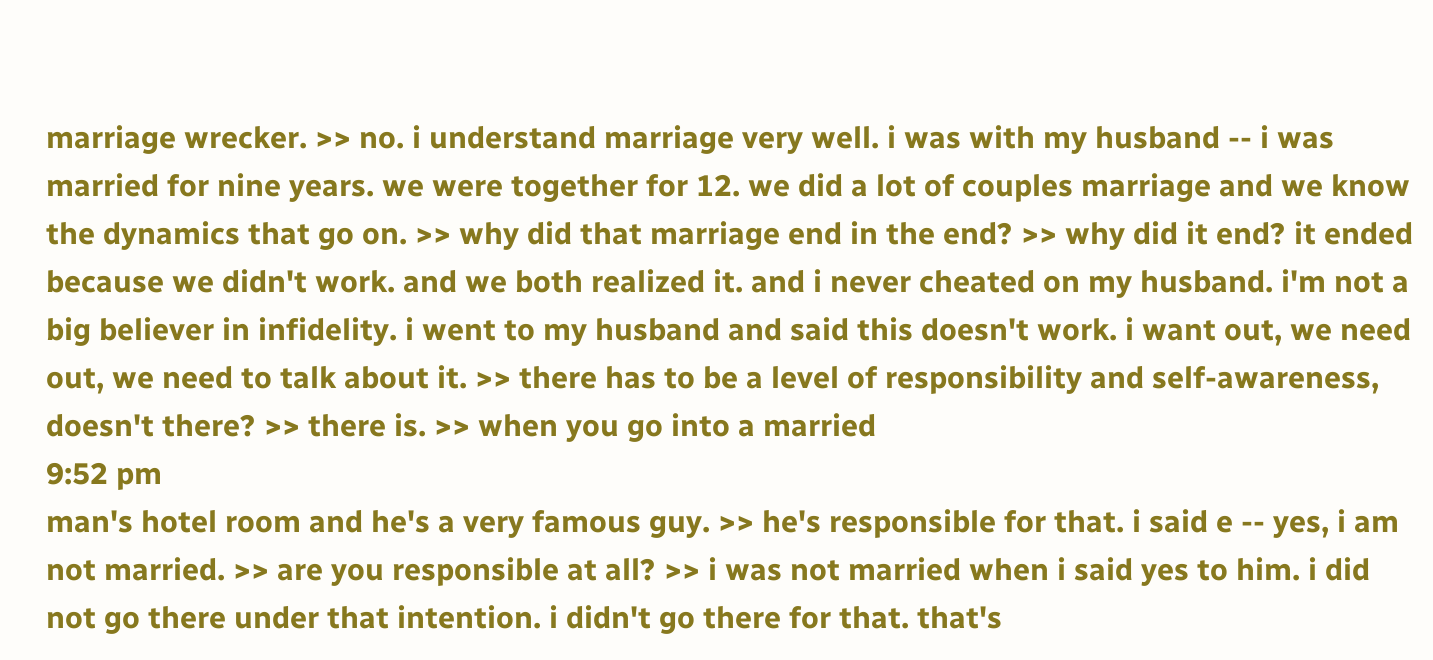marriage wrecker. >> no. i understand marriage very well. i was with my husband -- i was married for nine years. we were together for 12. we did a lot of couples marriage and we know the dynamics that go on. >> why did that marriage end in the end? >> why did it end? it ended because we didn't work. and we both realized it. and i never cheated on my husband. i'm not a big believer in infidelity. i went to my husband and said this doesn't work. i want out, we need out, we need to talk about it. >> there has to be a level of responsibility and self-awareness, doesn't there? >> there is. >> when you go into a married
9:52 pm
man's hotel room and he's a very famous guy. >> he's responsible for that. i said e -- yes, i am not married. >> are you responsible at all? >> i was not married when i said yes to him. i did not go there under that intention. i didn't go there for that. that's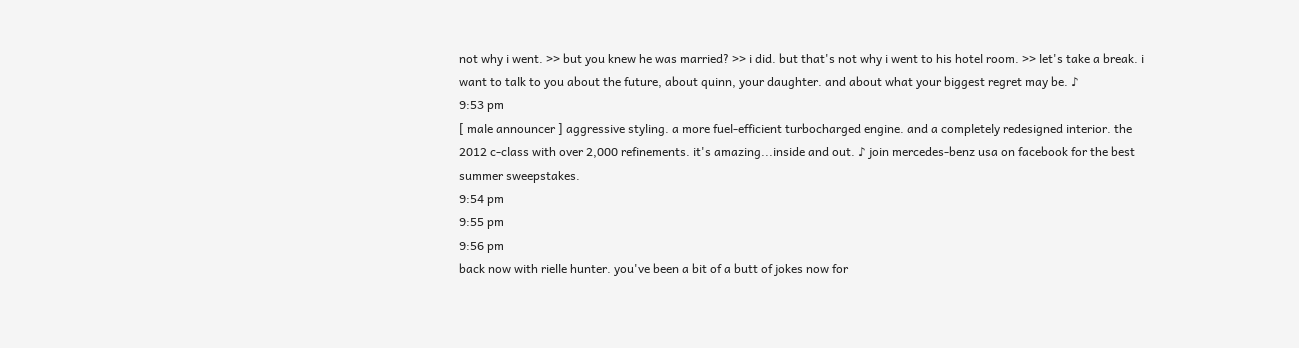not why i went. >> but you knew he was married? >> i did. but that's not why i went to his hotel room. >> let's take a break. i want to talk to you about the future, about quinn, your daughter. and about what your biggest regret may be. ♪
9:53 pm
[ male announcer ] aggressive styling. a more fuel-efficient turbocharged engine. and a completely redesigned interior. the 2012 c-class with over 2,000 refinements. it's amazing...inside and out. ♪ join mercedes-benz usa on facebook for the best summer sweepstakes.
9:54 pm
9:55 pm
9:56 pm
back now with rielle hunter. you've been a bit of a butt of jokes now for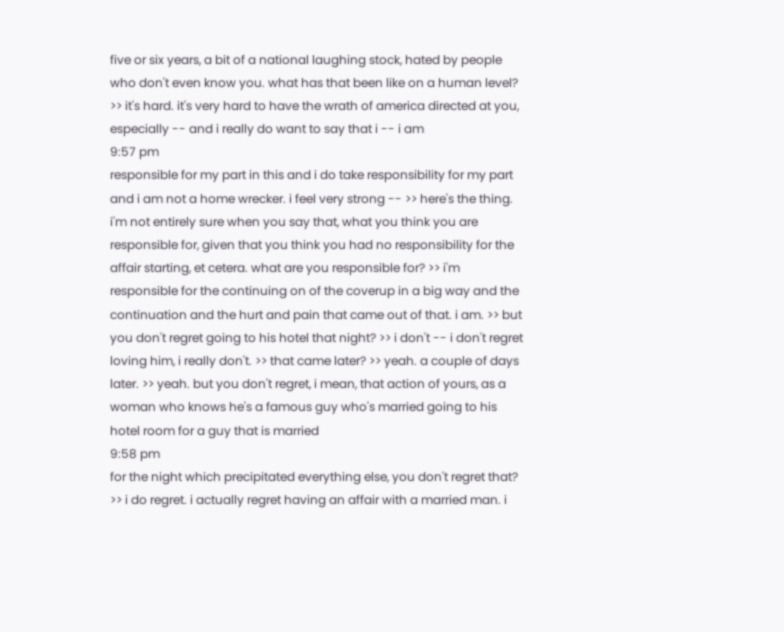five or six years, a bit of a national laughing stock, hated by people who don't even know you. what has that been like on a human level? >> it's hard. it's very hard to have the wrath of america directed at you, especially -- and i really do want to say that i -- i am
9:57 pm
responsible for my part in this and i do take responsibility for my part and i am not a home wrecker. i feel very strong -- >> here's the thing. i'm not entirely sure when you say that, what you think you are responsible for, given that you think you had no responsibility for the affair starting, et cetera. what are you responsible for? >> i'm responsible for the continuing on of the coverup in a big way and the continuation and the hurt and pain that came out of that. i am. >> but you don't regret going to his hotel that night? >> i don't -- i don't regret loving him, i really don't. >> that came later? >> yeah. a couple of days later. >> yeah. but you don't regret, i mean, that action of yours, as a woman who knows he's a famous guy who's married going to his hotel room for a guy that is married
9:58 pm
for the night which precipitated everything else, you don't regret that? >> i do regret. i actually regret having an affair with a married man. i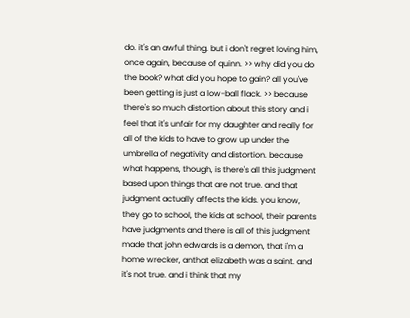do. it's an awful thing. but i don't regret loving him, once again, because of quinn. >> why did you do the book? what did you hope to gain? all you've been getting is just a low-ball flack. >> because there's so much distortion about this story and i feel that it's unfair for my daughter and really for all of the kids to have to grow up under the umbrella of negativity and distortion. because what happens, though, is there's all this judgment based upon things that are not true. and that judgment actually affects the kids. you know, they go to school, the kids at school, their parents have judgments and there is all of this judgment made that john edwards is a demon, that i'm a home wrecker, anthat elizabeth was a saint. and it's not true. and i think that my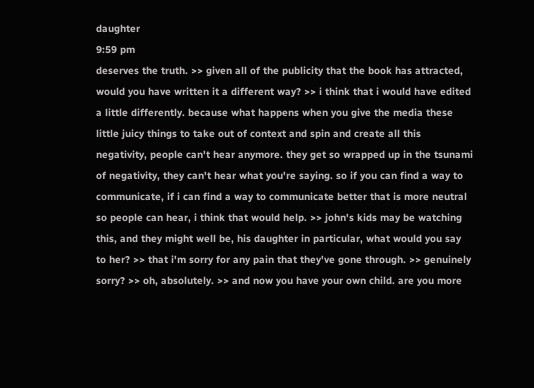daughter
9:59 pm
deserves the truth. >> given all of the publicity that the book has attracted, would you have written it a different way? >> i think that i would have edited a little differently. because what happens when you give the media these little juicy things to take out of context and spin and create all this negativity, people can't hear anymore. they get so wrapped up in the tsunami of negativity, they can't hear what you're saying. so if you can find a way to communicate, if i can find a way to communicate better that is more neutral so people can hear, i think that would help. >> john's kids may be watching this, and they might well be, his daughter in particular, what would you say to her? >> that i'm sorry for any pain that they've gone through. >> genuinely sorry? >> oh, absolutely. >> and now you have your own child. are you more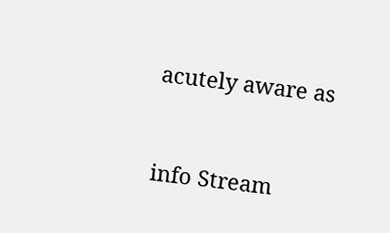acutely aware as


info Stream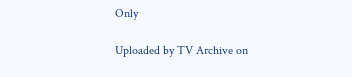Only

Uploaded by TV Archive on